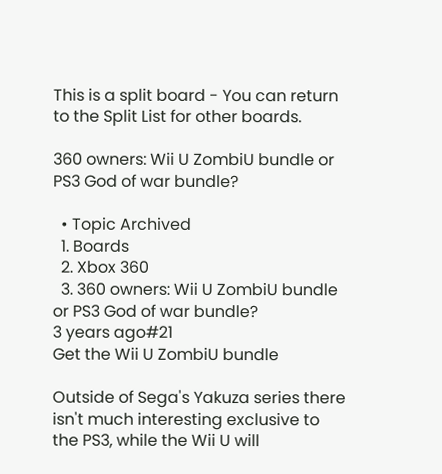This is a split board - You can return to the Split List for other boards.

360 owners: Wii U ZombiU bundle or PS3 God of war bundle?

  • Topic Archived
  1. Boards
  2. Xbox 360
  3. 360 owners: Wii U ZombiU bundle or PS3 God of war bundle?
3 years ago#21
Get the Wii U ZombiU bundle

Outside of Sega's Yakuza series there isn't much interesting exclusive to the PS3, while the Wii U will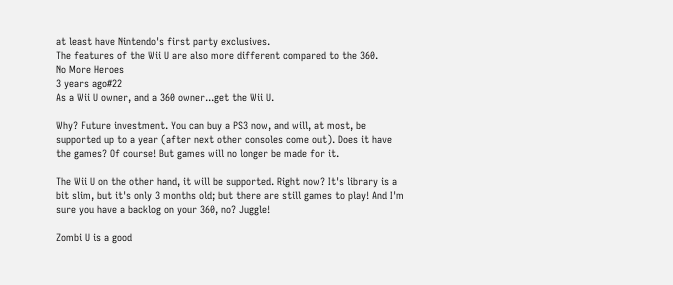at least have Nintendo's first party exclusives.
The features of the Wii U are also more different compared to the 360.
No More Heroes
3 years ago#22
As a Wii U owner, and a 360 owner...get the Wii U.

Why? Future investment. You can buy a PS3 now, and will, at most, be supported up to a year (after next other consoles come out). Does it have the games? Of course! But games will no longer be made for it.

The Wii U on the other hand, it will be supported. Right now? It's library is a bit slim, but it's only 3 months old; but there are still games to play! And I'm sure you have a backlog on your 360, no? Juggle!

Zombi U is a good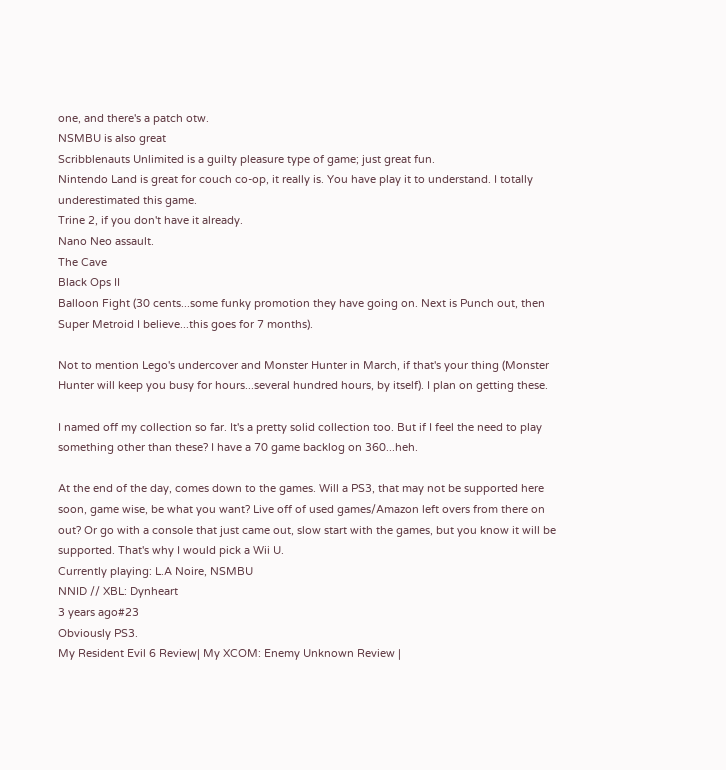one, and there's a patch otw.
NSMBU is also great
Scribblenauts Unlimited is a guilty pleasure type of game; just great fun.
Nintendo Land is great for couch co-op, it really is. You have play it to understand. I totally underestimated this game.
Trine 2, if you don't have it already.
Nano Neo assault.
The Cave
Black Ops II
Balloon Fight (30 cents...some funky promotion they have going on. Next is Punch out, then Super Metroid I believe...this goes for 7 months).

Not to mention Lego's undercover and Monster Hunter in March, if that's your thing (Monster Hunter will keep you busy for hours...several hundred hours, by itself). I plan on getting these.

I named off my collection so far. It's a pretty solid collection too. But if I feel the need to play something other than these? I have a 70 game backlog on 360...heh.

At the end of the day, comes down to the games. Will a PS3, that may not be supported here soon, game wise, be what you want? Live off of used games/Amazon left overs from there on out? Or go with a console that just came out, slow start with the games, but you know it will be supported. That's why I would pick a Wii U.
Currently playing: L.A Noire, NSMBU
NNID // XBL: Dynheart
3 years ago#23
Obviously PS3.
My Resident Evil 6 Review| My XCOM: Enemy Unknown Review |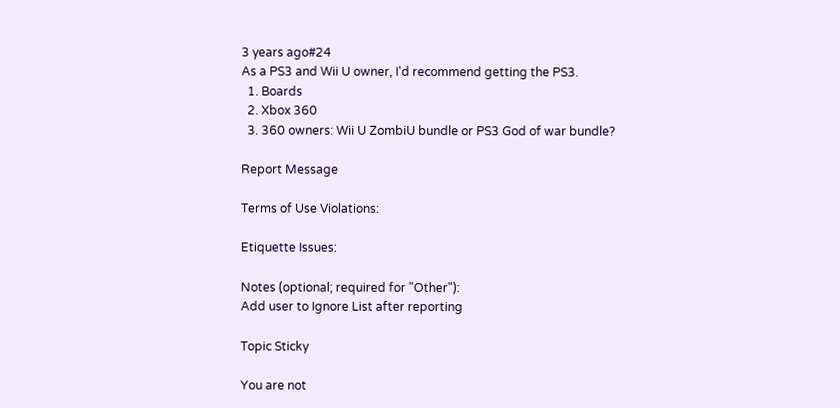3 years ago#24
As a PS3 and Wii U owner, I'd recommend getting the PS3.
  1. Boards
  2. Xbox 360
  3. 360 owners: Wii U ZombiU bundle or PS3 God of war bundle?

Report Message

Terms of Use Violations:

Etiquette Issues:

Notes (optional; required for "Other"):
Add user to Ignore List after reporting

Topic Sticky

You are not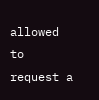allowed to request a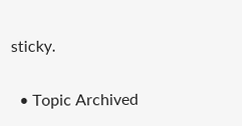sticky.

  • Topic Archived